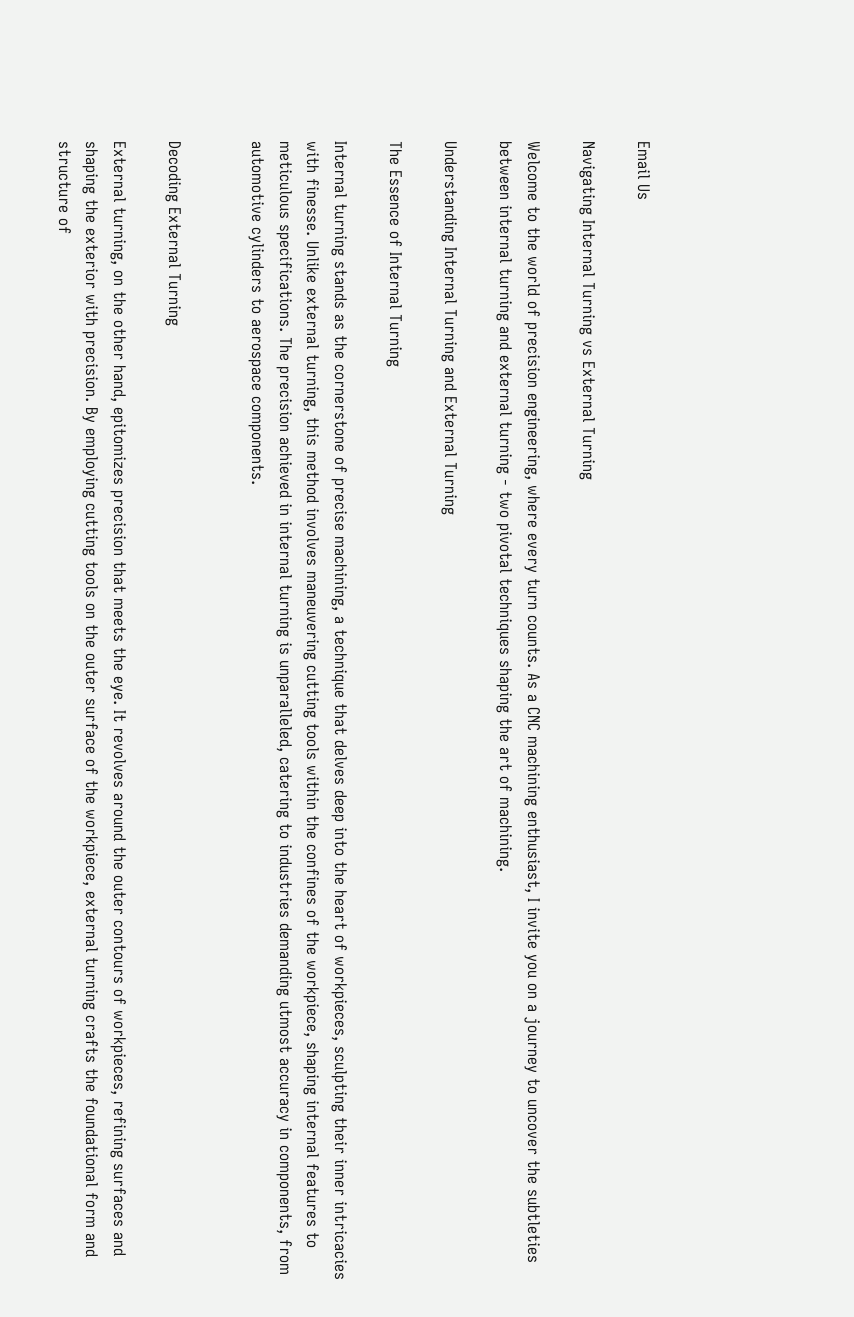Email Us

Navigating Internal Turning vs External Turning

Welcome to the world of precision engineering, where every turn counts. As a CNC machining enthusiast, I invite you on a journey to uncover the subtleties between internal turning and external turning - two pivotal techniques shaping the art of machining.

Understanding Internal Turning and External Turning

The Essence of Internal Turning

Internal turning stands as the cornerstone of precise machining, a technique that delves deep into the heart of workpieces, sculpting their inner intricacies with finesse. Unlike external turning, this method involves maneuvering cutting tools within the confines of the workpiece, shaping internal features to meticulous specifications. The precision achieved in internal turning is unparalleled, catering to industries demanding utmost accuracy in components, from automotive cylinders to aerospace components.


Decoding External Turning

External turning, on the other hand, epitomizes precision that meets the eye. It revolves around the outer contours of workpieces, refining surfaces and shaping the exterior with precision. By employing cutting tools on the outer surface of the workpiece, external turning crafts the foundational form and structure of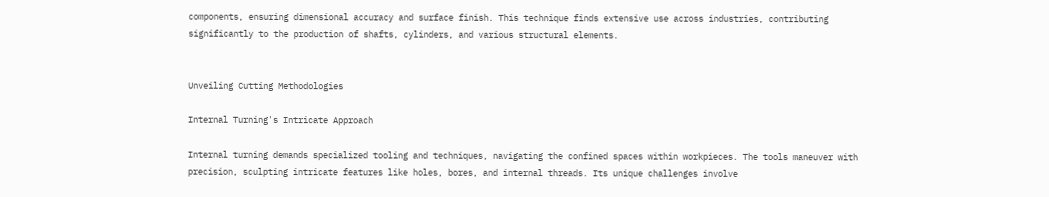components, ensuring dimensional accuracy and surface finish. This technique finds extensive use across industries, contributing significantly to the production of shafts, cylinders, and various structural elements.


Unveiling Cutting Methodologies

Internal Turning's Intricate Approach

Internal turning demands specialized tooling and techniques, navigating the confined spaces within workpieces. The tools maneuver with precision, sculpting intricate features like holes, bores, and internal threads. Its unique challenges involve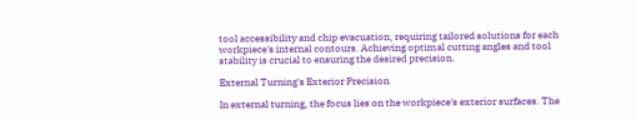tool accessibility and chip evacuation, requiring tailored solutions for each workpiece's internal contours. Achieving optimal cutting angles and tool stability is crucial to ensuring the desired precision.

External Turning's Exterior Precision

In external turning, the focus lies on the workpiece's exterior surfaces. The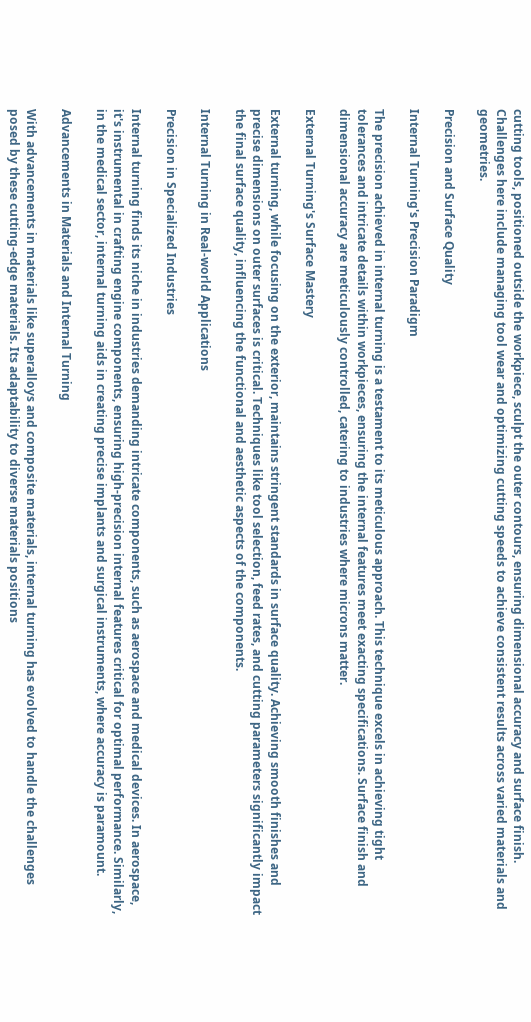cutting tools, positioned outside the workpiece, sculpt the outer contours, ensuring dimensional accuracy and surface finish. Challenges here include managing tool wear and optimizing cutting speeds to achieve consistent results across varied materials and geometries.

Precision and Surface Quality

Internal Turning's Precision Paradigm

The precision achieved in internal turning is a testament to its meticulous approach. This technique excels in achieving tight tolerances and intricate details within workpieces, ensuring the internal features meet exacting specifications. Surface finish and dimensional accuracy are meticulously controlled, catering to industries where microns matter.

External Turning's Surface Mastery

External turning, while focusing on the exterior, maintains stringent standards in surface quality. Achieving smooth finishes and precise dimensions on outer surfaces is critical. Techniques like tool selection, feed rates, and cutting parameters significantly impact the final surface quality, influencing the functional and aesthetic aspects of the components.

Internal Turning in Real-world Applications

Precision in Specialized Industries

Internal turning finds its niche in industries demanding intricate components, such as aerospace and medical devices. In aerospace, it's instrumental in crafting engine components, ensuring high-precision internal features critical for optimal performance. Similarly, in the medical sector, internal turning aids in creating precise implants and surgical instruments, where accuracy is paramount.

Advancements in Materials and Internal Turning

With advancements in materials like superalloys and composite materials, internal turning has evolved to handle the challenges posed by these cutting-edge materials. Its adaptability to diverse materials positions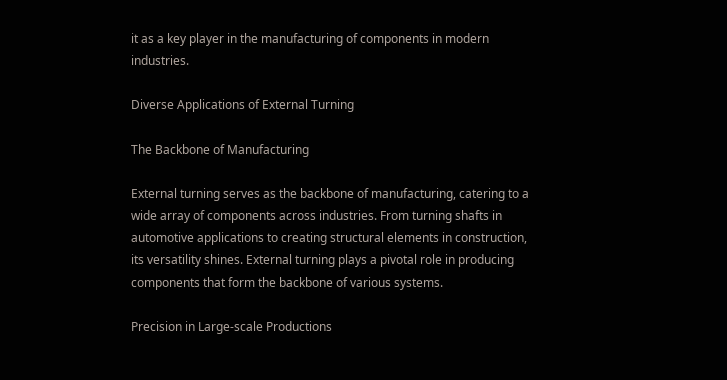it as a key player in the manufacturing of components in modern industries.

Diverse Applications of External Turning

The Backbone of Manufacturing

External turning serves as the backbone of manufacturing, catering to a wide array of components across industries. From turning shafts in automotive applications to creating structural elements in construction, its versatility shines. External turning plays a pivotal role in producing components that form the backbone of various systems.

Precision in Large-scale Productions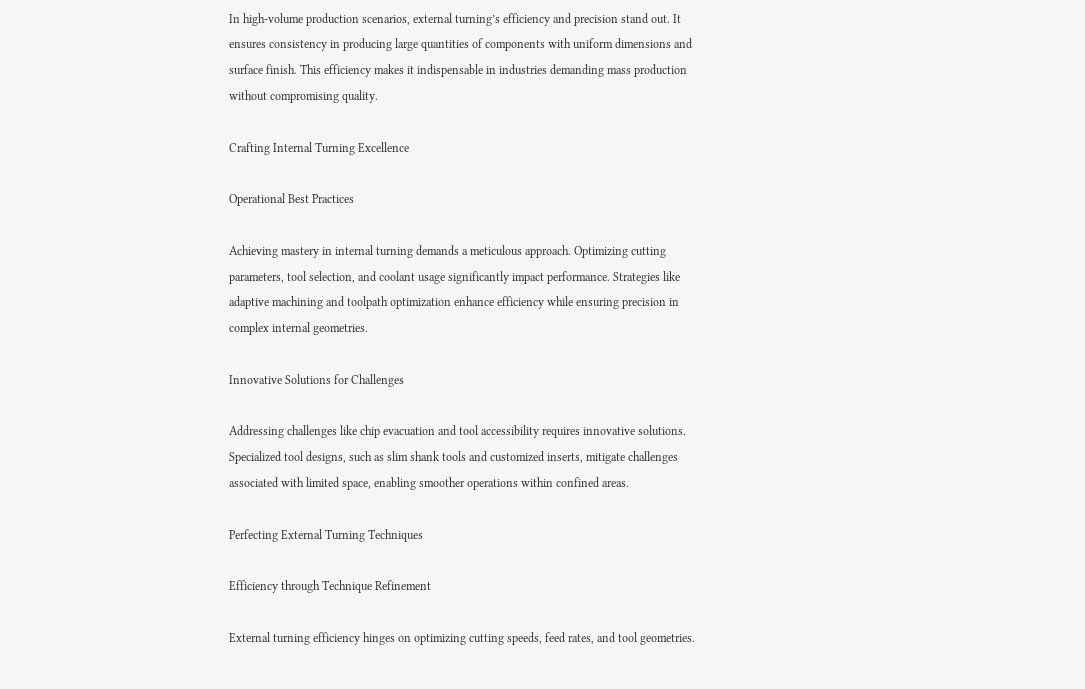In high-volume production scenarios, external turning’s efficiency and precision stand out. It ensures consistency in producing large quantities of components with uniform dimensions and surface finish. This efficiency makes it indispensable in industries demanding mass production without compromising quality.

Crafting Internal Turning Excellence

Operational Best Practices

Achieving mastery in internal turning demands a meticulous approach. Optimizing cutting parameters, tool selection, and coolant usage significantly impact performance. Strategies like adaptive machining and toolpath optimization enhance efficiency while ensuring precision in complex internal geometries.

Innovative Solutions for Challenges

Addressing challenges like chip evacuation and tool accessibility requires innovative solutions. Specialized tool designs, such as slim shank tools and customized inserts, mitigate challenges associated with limited space, enabling smoother operations within confined areas.

Perfecting External Turning Techniques

Efficiency through Technique Refinement

External turning efficiency hinges on optimizing cutting speeds, feed rates, and tool geometries.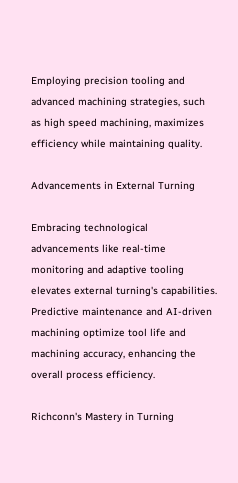Employing precision tooling and advanced machining strategies, such as high speed machining, maximizes efficiency while maintaining quality.

Advancements in External Turning

Embracing technological advancements like real-time monitoring and adaptive tooling elevates external turning's capabilities. Predictive maintenance and AI-driven machining optimize tool life and machining accuracy, enhancing the overall process efficiency.

Richconn's Mastery in Turning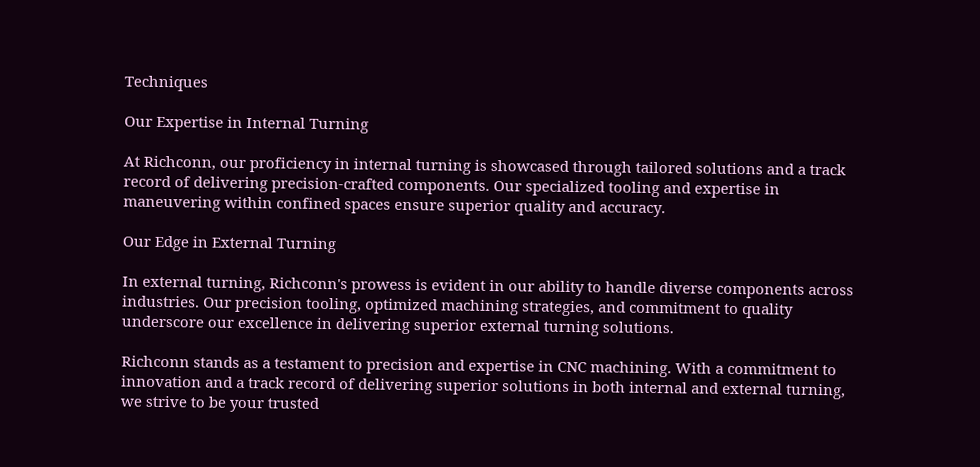Techniques

Our Expertise in Internal Turning

At Richconn, our proficiency in internal turning is showcased through tailored solutions and a track record of delivering precision-crafted components. Our specialized tooling and expertise in maneuvering within confined spaces ensure superior quality and accuracy.

Our Edge in External Turning

In external turning, Richconn's prowess is evident in our ability to handle diverse components across industries. Our precision tooling, optimized machining strategies, and commitment to quality underscore our excellence in delivering superior external turning solutions.

Richconn stands as a testament to precision and expertise in CNC machining. With a commitment to innovation and a track record of delivering superior solutions in both internal and external turning, we strive to be your trusted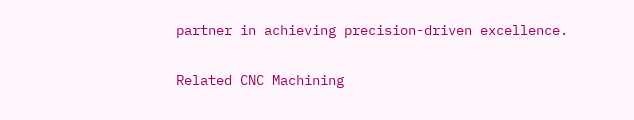partner in achieving precision-driven excellence.

Related CNC Machining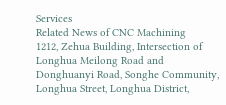Services
Related News of CNC Machining
1212, Zehua Building, Intersection of Longhua Meilong Road and Donghuanyi Road, Songhe Community, Longhua Street, Longhua District,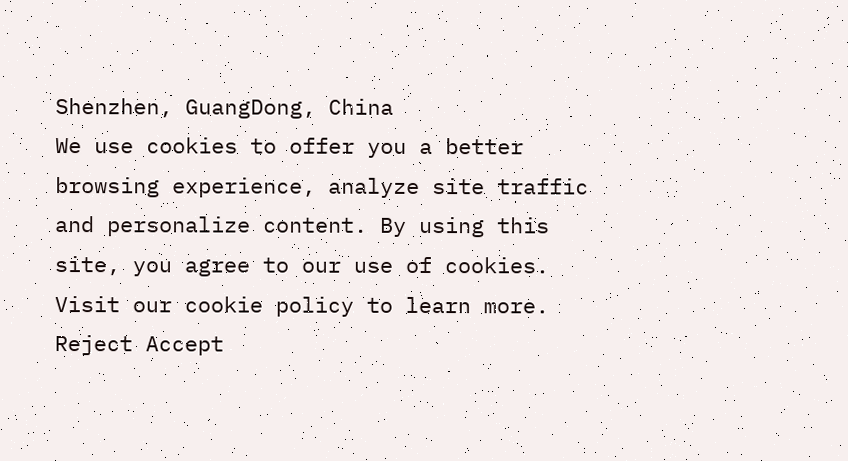Shenzhen, GuangDong, China
We use cookies to offer you a better browsing experience, analyze site traffic and personalize content. By using this site, you agree to our use of cookies. Visit our cookie policy to learn more.
Reject Accept